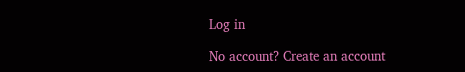Log in

No account? Create an account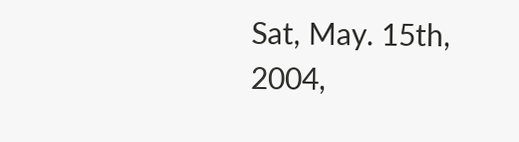Sat, May. 15th, 2004,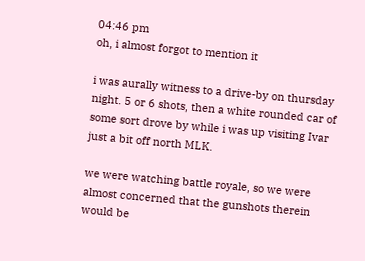04:46 pm
oh, i almost forgot to mention it

i was aurally witness to a drive-by on thursday night. 5 or 6 shots, then a white rounded car of some sort drove by while i was up visiting Ivar just a bit off north MLK.

we were watching battle royale, so we were almost concerned that the gunshots therein would be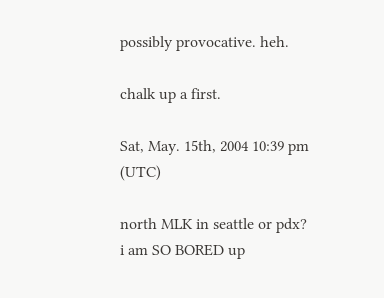possibly provocative. heh.

chalk up a first.

Sat, May. 15th, 2004 10:39 pm (UTC)

north MLK in seattle or pdx?
i am SO BORED up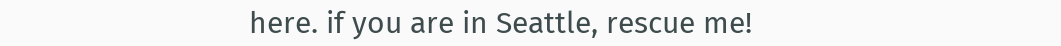here. if you are in Seattle, rescue me!